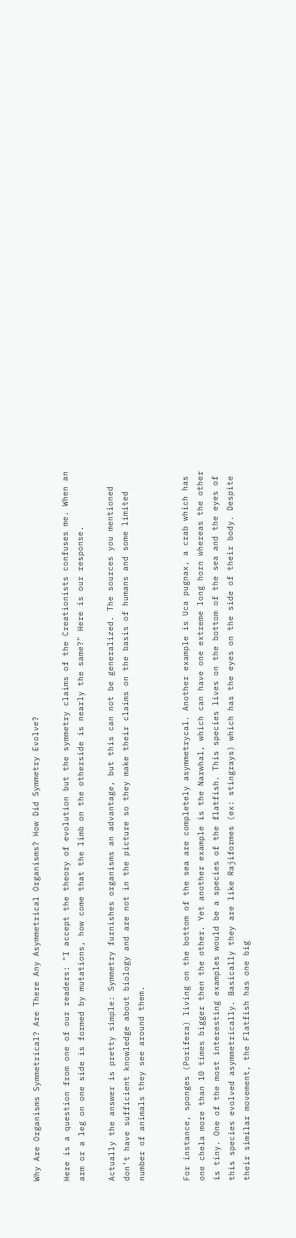Why Are Organisms Symmetrical? Are There Any Asymmetrical Organisms? How Did Symmetry Evolve?

Here is a question from one of our readers: "I accept the theory of evolution but the symmetry claims of the Creationists confuses me. When an arm or a leg on one side is formed by mutations, how come that the limb on the otherside is nearly the same?" Here is our response.

Actually the answer is pretty simple: Symmetry furnishes organisms an advantage, but this can not be generalized. The sources you mentioned don’t have sufficient knowledge about biology and are not in the picture so they make their claims on the basis of humans and some limited number of animals they see around them.


For instance, sponges (Porifera) living on the bottom of the sea are completely asymmetrycal. Another example is Uca pugnax, a crab which has one chela more than 10 times bigger then the other. Yet another example is the Narwhal, which can have one extreme long horn whereas the other is tiny. One of the most interesting examples would be a species of the flatfish. This species lives on the bottom of the sea and the eyes of this species evolved asymmetrically. Basically they are like Rajiformes (ex: stingrays) which has the eyes on the side of their body. Despite their similar movement, the Flatfish has one big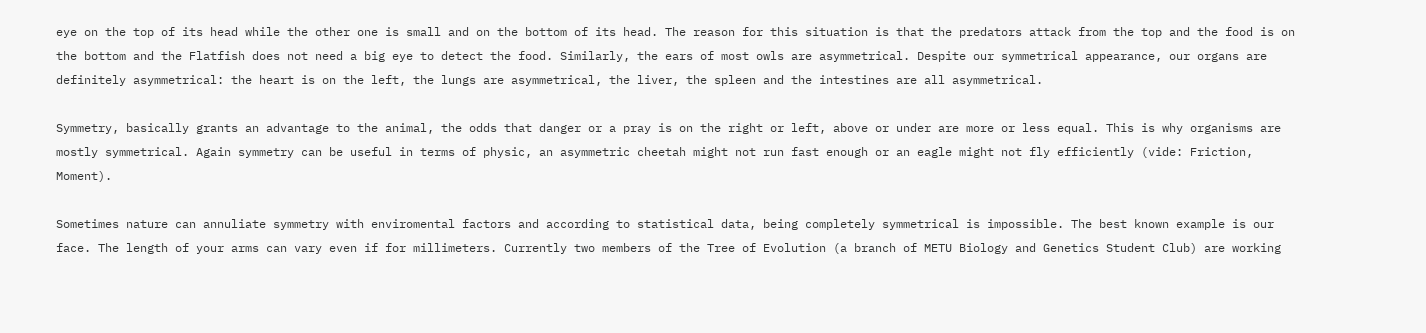eye on the top of its head while the other one is small and on the bottom of its head. The reason for this situation is that the predators attack from the top and the food is on the bottom and the Flatfish does not need a big eye to detect the food. Similarly, the ears of most owls are asymmetrical. Despite our symmetrical appearance, our organs are definitely asymmetrical: the heart is on the left, the lungs are asymmetrical, the liver, the spleen and the intestines are all asymmetrical.

Symmetry, basically grants an advantage to the animal, the odds that danger or a pray is on the right or left, above or under are more or less equal. This is why organisms are mostly symmetrical. Again symmetry can be useful in terms of physic, an asymmetric cheetah might not run fast enough or an eagle might not fly efficiently (vide: Friction, Moment).

Sometimes nature can annuliate symmetry with enviromental factors and according to statistical data, being completely symmetrical is impossible. The best known example is our face. The length of your arms can vary even if for millimeters. Currently two members of the Tree of Evolution (a branch of METU Biology and Genetics Student Club) are working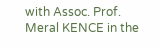with Assoc. Prof. Meral KENCE in the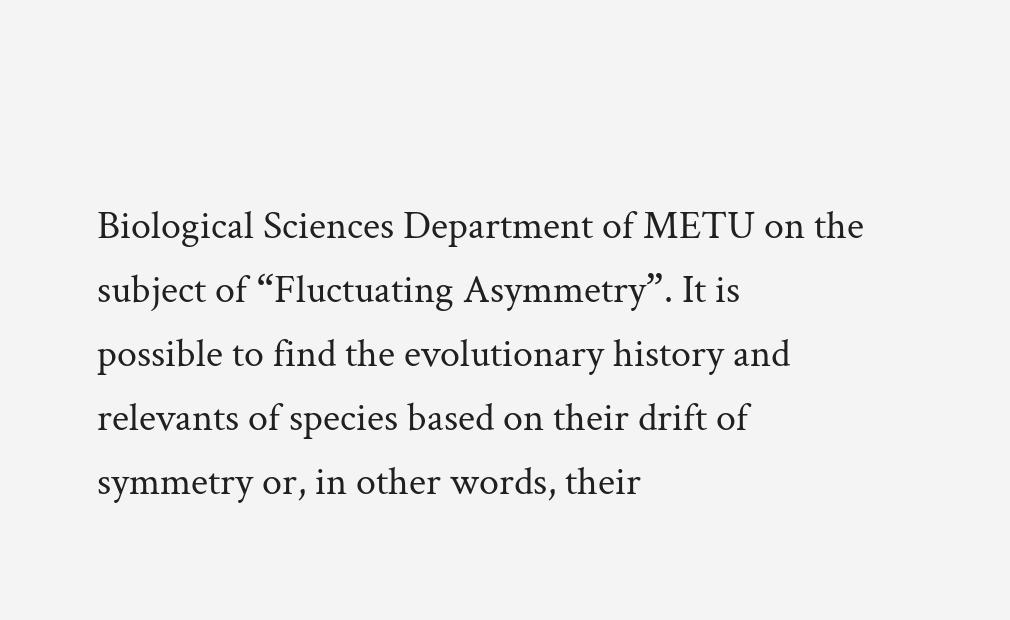Biological Sciences Department of METU on the subject of “Fluctuating Asymmetry”. It is possible to find the evolutionary history and relevants of species based on their drift of symmetry or, in other words, their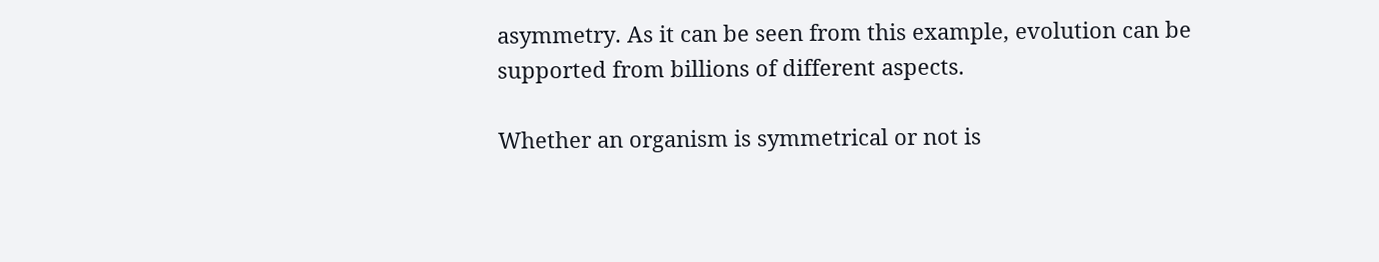asymmetry. As it can be seen from this example, evolution can be supported from billions of different aspects.

Whether an organism is symmetrical or not is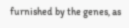furnished by the genes, as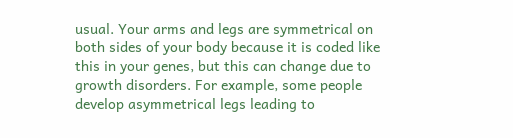usual. Your arms and legs are symmetrical on both sides of your body because it is coded like this in your genes, but this can change due to growth disorders. For example, some people develop asymmetrical legs leading to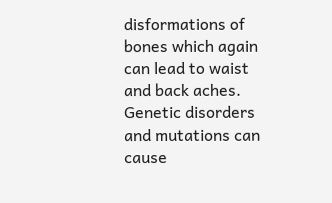disformations of bones which again can lead to waist and back aches. Genetic disorders and mutations can cause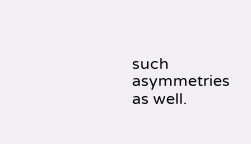such asymmetries as well.